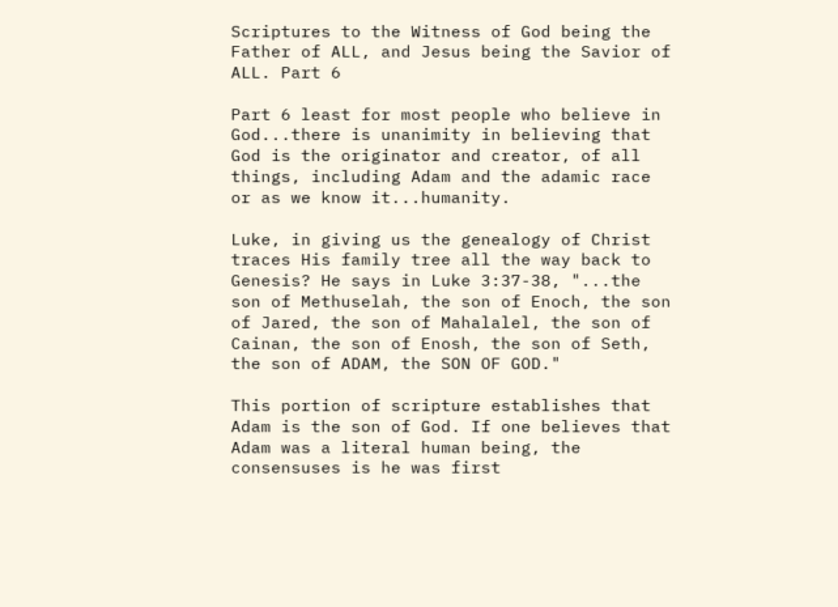Scriptures to the Witness of God being the Father of ALL, and Jesus being the Savior of ALL. Part 6

Part 6 least for most people who believe in God...there is unanimity in believing that God is the originator and creator, of all things, including Adam and the adamic race or as we know it...humanity.

Luke, in giving us the genealogy of Christ traces His family tree all the way back to Genesis? He says in Luke 3:37-38, "...the son of Methuselah, the son of Enoch, the son of Jared, the son of Mahalalel, the son of Cainan, the son of Enosh, the son of Seth, the son of ADAM, the SON OF GOD."

This portion of scripture establishes that Adam is the son of God. If one believes that Adam was a literal human being, the consensuses is he was first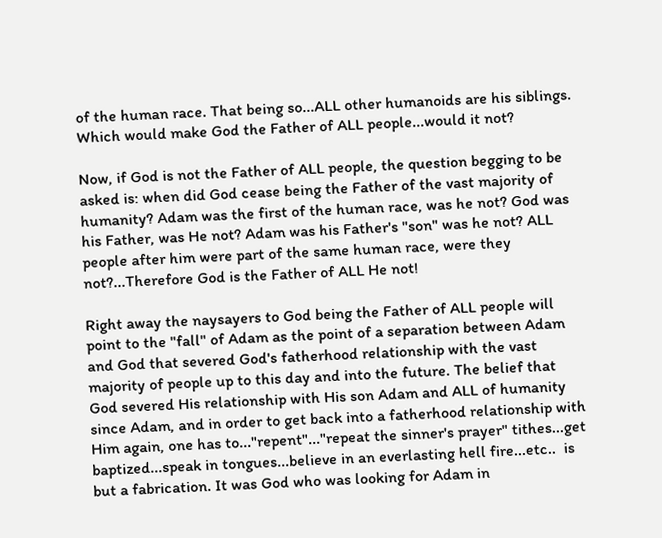of the human race. That being so...ALL other humanoids are his siblings. Which would make God the Father of ALL people...would it not?

Now, if God is not the Father of ALL people, the question begging to be asked is: when did God cease being the Father of the vast majority of humanity? Adam was the first of the human race, was he not? God was his Father, was He not? Adam was his Father's "son" was he not? ALL people after him were part of the same human race, were they not?...Therefore God is the Father of ALL He not!

Right away the naysayers to God being the Father of ALL people will point to the "fall" of Adam as the point of a separation between Adam and God that severed God's fatherhood relationship with the vast majority of people up to this day and into the future. The belief that God severed His relationship with His son Adam and ALL of humanity since Adam, and in order to get back into a fatherhood relationship with Him again, one has to..."repent"..."repeat the sinner's prayer" tithes...get baptized...speak in tongues...believe in an everlasting hell fire...etc..  is but a fabrication. It was God who was looking for Adam in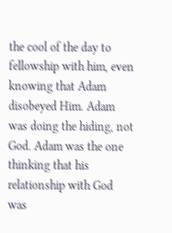the cool of the day to fellowship with him, even knowing that Adam disobeyed Him. Adam was doing the hiding, not God. Adam was the one thinking that his relationship with God was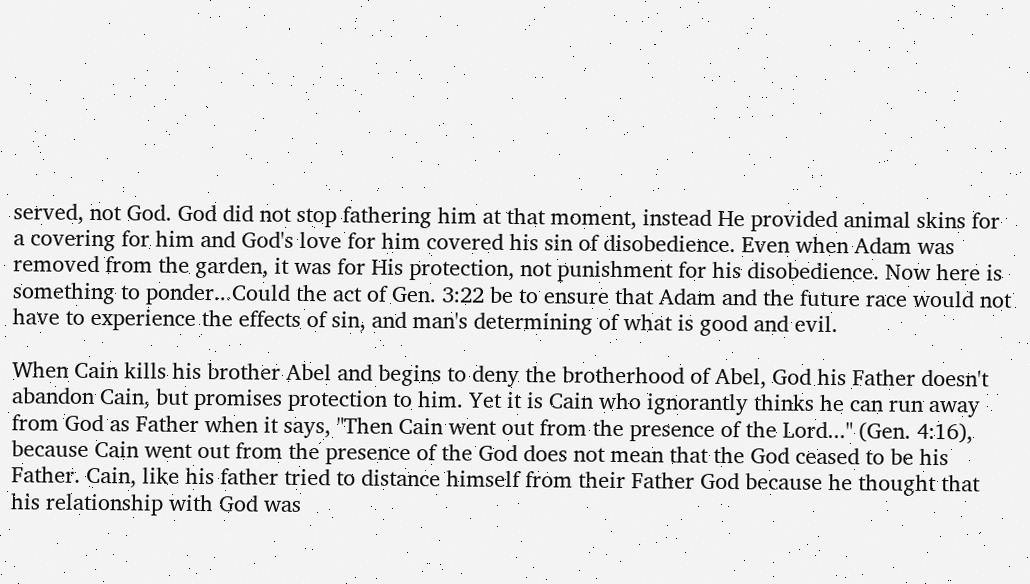served, not God. God did not stop fathering him at that moment, instead He provided animal skins for a covering for him and God's love for him covered his sin of disobedience. Even when Adam was removed from the garden, it was for His protection, not punishment for his disobedience. Now here is something to ponder...Could the act of Gen. 3:22 be to ensure that Adam and the future race would not have to experience the effects of sin, and man's determining of what is good and evil.

When Cain kills his brother Abel and begins to deny the brotherhood of Abel, God his Father doesn't abandon Cain, but promises protection to him. Yet it is Cain who ignorantly thinks he can run away from God as Father when it says, "Then Cain went out from the presence of the Lord..." (Gen. 4:16), because Cain went out from the presence of the God does not mean that the God ceased to be his Father. Cain, like his father tried to distance himself from their Father God because he thought that his relationship with God was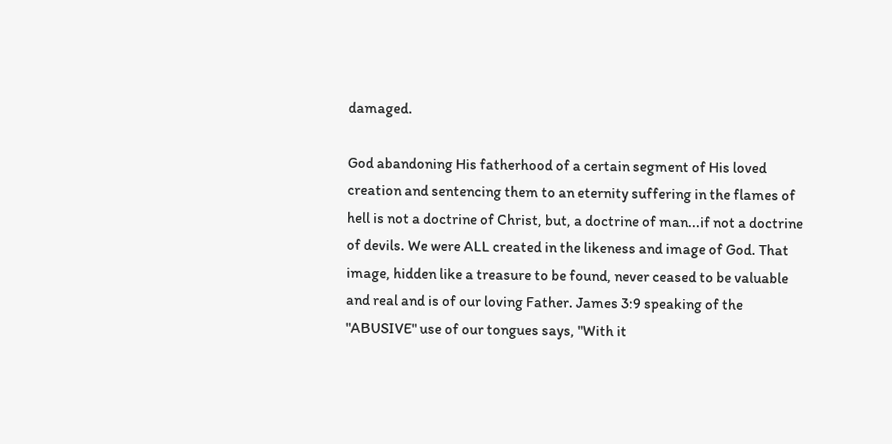damaged.

God abandoning His fatherhood of a certain segment of His loved creation and sentencing them to an eternity suffering in the flames of hell is not a doctrine of Christ, but, a doctrine of man...if not a doctrine of devils. We were ALL created in the likeness and image of God. That image, hidden like a treasure to be found, never ceased to be valuable and real and is of our loving Father. James 3:9 speaking of the "ABUSIVE" use of our tongues says, "With it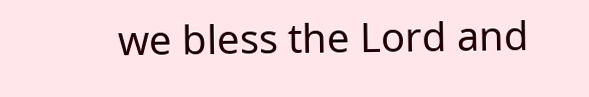we bless the Lord and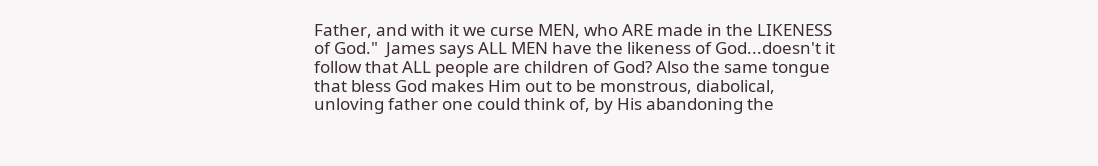Father, and with it we curse MEN, who ARE made in the LIKENESS of God."  James says ALL MEN have the likeness of God...doesn't it follow that ALL people are children of God? Also the same tongue that bless God makes Him out to be monstrous, diabolical, unloving father one could think of, by His abandoning the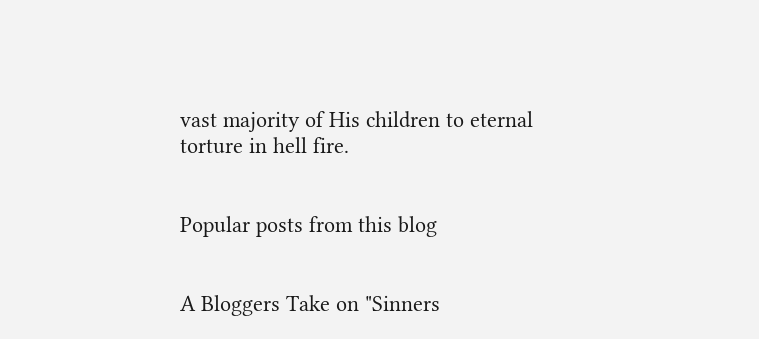vast majority of His children to eternal torture in hell fire.


Popular posts from this blog


A Bloggers Take on "Sinners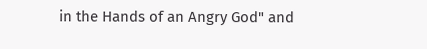in the Hands of an Angry God" and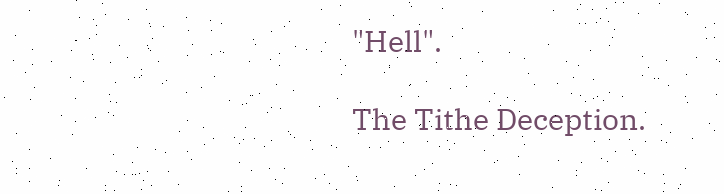"Hell".

The Tithe Deception.